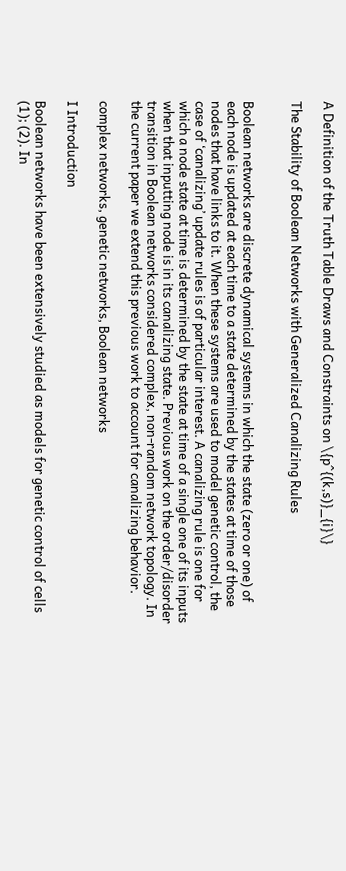A Definition of the Truth Table Draws and Constraints on \{p^{(k,s)}_{i}\}

The Stability of Boolean Networks with Generalized Canalizing Rules


Boolean networks are discrete dynamical systems in which the state (zero or one) of each node is updated at each time to a state determined by the states at time of those nodes that have links to it. When these systems are used to model genetic control, the case of ‘canalizing’ update rules is of particular interest. A canalizing rule is one for which a node state at time is determined by the state at time of a single one of its inputs when that inputting node is in its canalizing state. Previous work on the order/disorder transition in Boolean networks considered complex, non-random network topology. In the current paper we extend this previous work to account for canalizing behavior.

complex networks, genetic networks, Boolean networks

I Introduction

Boolean networks have been extensively studied as models for genetic control of cells (1); (2). In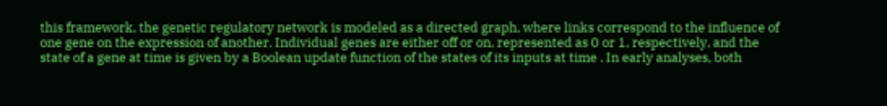this framework, the genetic regulatory network is modeled as a directed graph, where links correspond to the influence of one gene on the expression of another. Individual genes are either off or on, represented as 0 or 1, respectively, and the state of a gene at time is given by a Boolean update function of the states of its inputs at time . In early analyses, both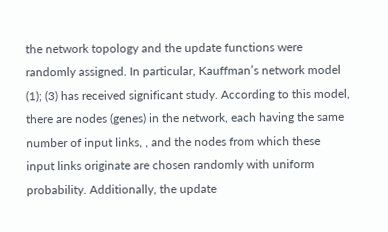the network topology and the update functions were randomly assigned. In particular, Kauffman’s network model (1); (3) has received significant study. According to this model, there are nodes (genes) in the network, each having the same number of input links, , and the nodes from which these input links originate are chosen randomly with uniform probability. Additionally, the update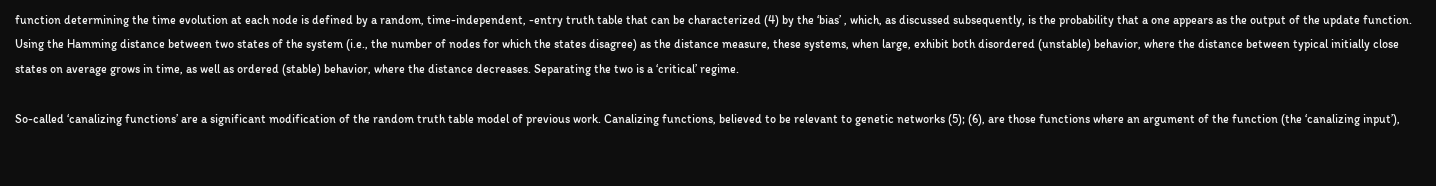function determining the time evolution at each node is defined by a random, time-independent, -entry truth table that can be characterized (4) by the ‘bias’ , which, as discussed subsequently, is the probability that a one appears as the output of the update function. Using the Hamming distance between two states of the system (i.e., the number of nodes for which the states disagree) as the distance measure, these systems, when large, exhibit both disordered (unstable) behavior, where the distance between typical initially close states on average grows in time, as well as ordered (stable) behavior, where the distance decreases. Separating the two is a ‘critical’ regime.

So-called ‘canalizing functions’ are a significant modification of the random truth table model of previous work. Canalizing functions, believed to be relevant to genetic networks (5); (6), are those functions where an argument of the function (the ‘canalizing input’),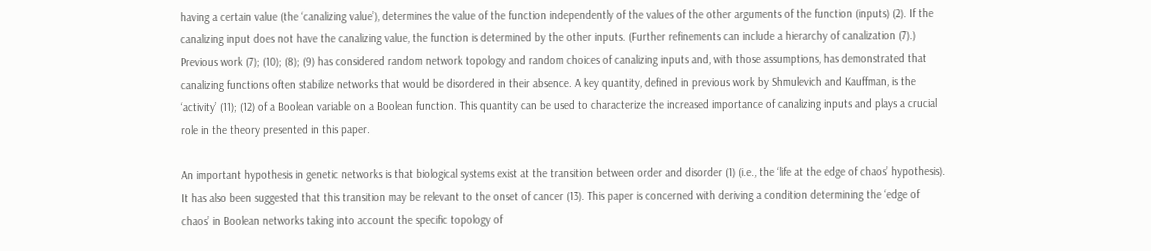having a certain value (the ‘canalizing value’), determines the value of the function independently of the values of the other arguments of the function (inputs) (2). If the canalizing input does not have the canalizing value, the function is determined by the other inputs. (Further refinements can include a hierarchy of canalization (7).) Previous work (7); (10); (8); (9) has considered random network topology and random choices of canalizing inputs and, with those assumptions, has demonstrated that canalizing functions often stabilize networks that would be disordered in their absence. A key quantity, defined in previous work by Shmulevich and Kauffman, is the ‘activity’ (11); (12) of a Boolean variable on a Boolean function. This quantity can be used to characterize the increased importance of canalizing inputs and plays a crucial role in the theory presented in this paper.

An important hypothesis in genetic networks is that biological systems exist at the transition between order and disorder (1) (i.e., the ‘life at the edge of chaos’ hypothesis). It has also been suggested that this transition may be relevant to the onset of cancer (13). This paper is concerned with deriving a condition determining the ‘edge of chaos’ in Boolean networks taking into account the specific topology of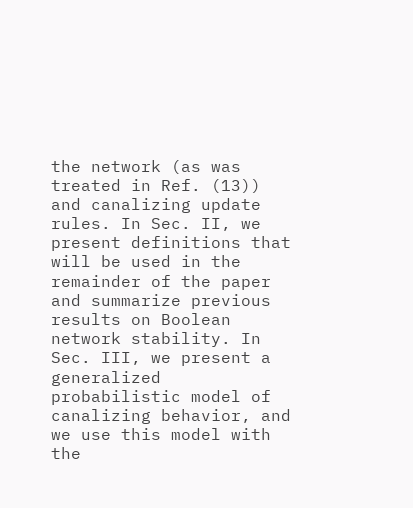the network (as was treated in Ref. (13)) and canalizing update rules. In Sec. II, we present definitions that will be used in the remainder of the paper and summarize previous results on Boolean network stability. In Sec. III, we present a generalized probabilistic model of canalizing behavior, and we use this model with the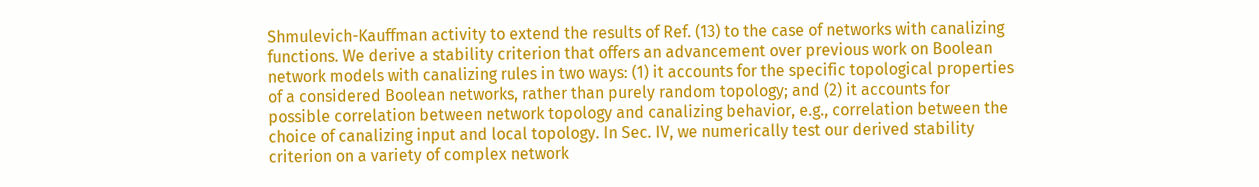Shmulevich-Kauffman activity to extend the results of Ref. (13) to the case of networks with canalizing functions. We derive a stability criterion that offers an advancement over previous work on Boolean network models with canalizing rules in two ways: (1) it accounts for the specific topological properties of a considered Boolean networks, rather than purely random topology; and (2) it accounts for possible correlation between network topology and canalizing behavior, e.g., correlation between the choice of canalizing input and local topology. In Sec. IV, we numerically test our derived stability criterion on a variety of complex network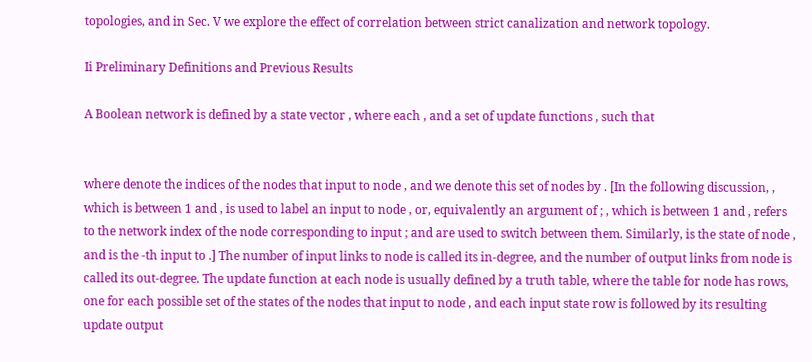topologies, and in Sec. V we explore the effect of correlation between strict canalization and network topology.

Ii Preliminary Definitions and Previous Results

A Boolean network is defined by a state vector , where each , and a set of update functions , such that


where denote the indices of the nodes that input to node , and we denote this set of nodes by . [In the following discussion, , which is between 1 and , is used to label an input to node , or, equivalently an argument of ; , which is between 1 and , refers to the network index of the node corresponding to input ; and are used to switch between them. Similarly, is the state of node , and is the -th input to .] The number of input links to node is called its in-degree, and the number of output links from node is called its out-degree. The update function at each node is usually defined by a truth table, where the table for node has rows, one for each possible set of the states of the nodes that input to node , and each input state row is followed by its resulting update output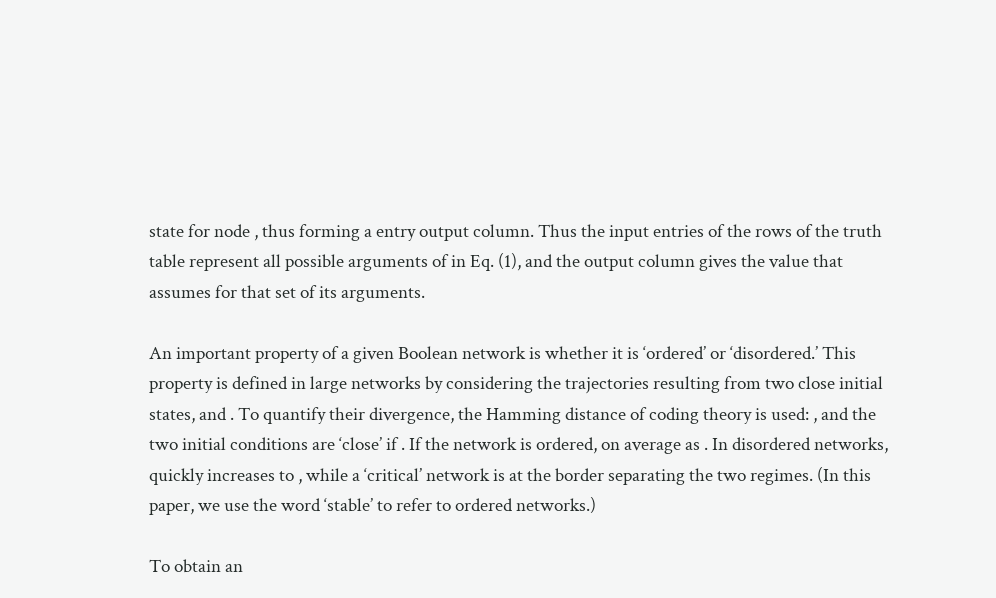state for node , thus forming a entry output column. Thus the input entries of the rows of the truth table represent all possible arguments of in Eq. (1), and the output column gives the value that assumes for that set of its arguments.

An important property of a given Boolean network is whether it is ‘ordered’ or ‘disordered.’ This property is defined in large networks by considering the trajectories resulting from two close initial states, and . To quantify their divergence, the Hamming distance of coding theory is used: , and the two initial conditions are ‘close’ if . If the network is ordered, on average as . In disordered networks, quickly increases to , while a ‘critical’ network is at the border separating the two regimes. (In this paper, we use the word ‘stable’ to refer to ordered networks.)

To obtain an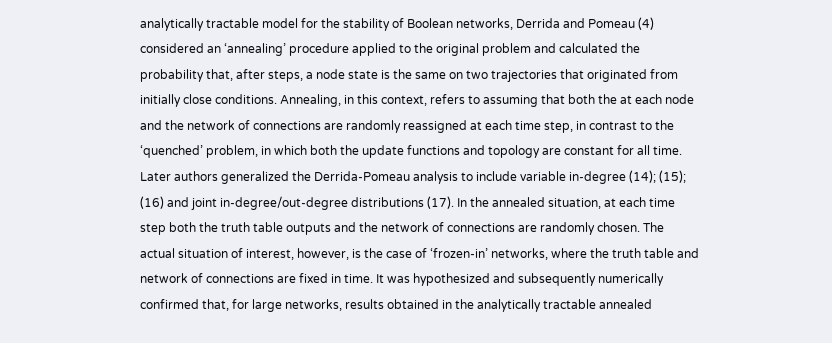analytically tractable model for the stability of Boolean networks, Derrida and Pomeau (4) considered an ‘annealing’ procedure applied to the original problem and calculated the probability that, after steps, a node state is the same on two trajectories that originated from initially close conditions. Annealing, in this context, refers to assuming that both the at each node and the network of connections are randomly reassigned at each time step, in contrast to the ‘quenched’ problem, in which both the update functions and topology are constant for all time. Later authors generalized the Derrida-Pomeau analysis to include variable in-degree (14); (15); (16) and joint in-degree/out-degree distributions (17). In the annealed situation, at each time step both the truth table outputs and the network of connections are randomly chosen. The actual situation of interest, however, is the case of ‘frozen-in’ networks, where the truth table and network of connections are fixed in time. It was hypothesized and subsequently numerically confirmed that, for large networks, results obtained in the analytically tractable annealed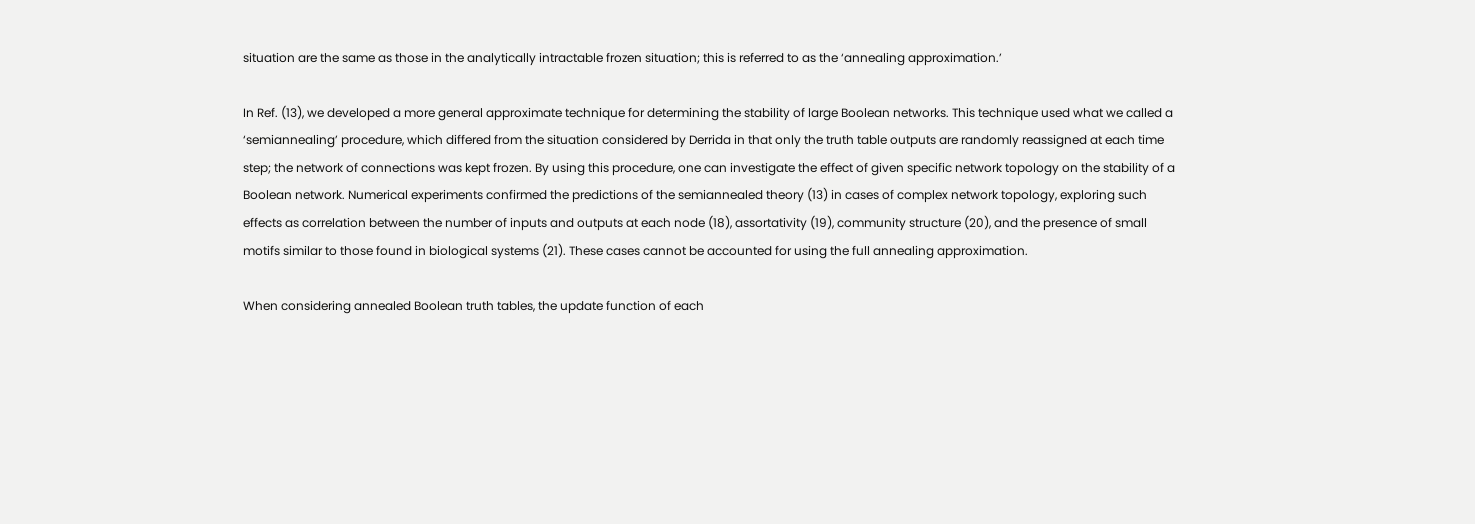situation are the same as those in the analytically intractable frozen situation; this is referred to as the ‘annealing approximation.’

In Ref. (13), we developed a more general approximate technique for determining the stability of large Boolean networks. This technique used what we called a ‘semiannealing’ procedure, which differed from the situation considered by Derrida in that only the truth table outputs are randomly reassigned at each time step; the network of connections was kept frozen. By using this procedure, one can investigate the effect of given specific network topology on the stability of a Boolean network. Numerical experiments confirmed the predictions of the semiannealed theory (13) in cases of complex network topology, exploring such effects as correlation between the number of inputs and outputs at each node (18), assortativity (19), community structure (20), and the presence of small motifs similar to those found in biological systems (21). These cases cannot be accounted for using the full annealing approximation.

When considering annealed Boolean truth tables, the update function of each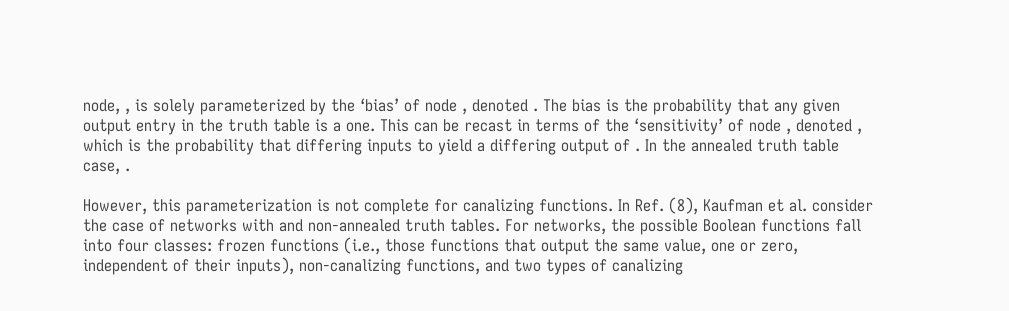node, , is solely parameterized by the ‘bias’ of node , denoted . The bias is the probability that any given output entry in the truth table is a one. This can be recast in terms of the ‘sensitivity’ of node , denoted , which is the probability that differing inputs to yield a differing output of . In the annealed truth table case, .

However, this parameterization is not complete for canalizing functions. In Ref. (8), Kaufman et al. consider the case of networks with and non-annealed truth tables. For networks, the possible Boolean functions fall into four classes: frozen functions (i.e., those functions that output the same value, one or zero, independent of their inputs), non-canalizing functions, and two types of canalizing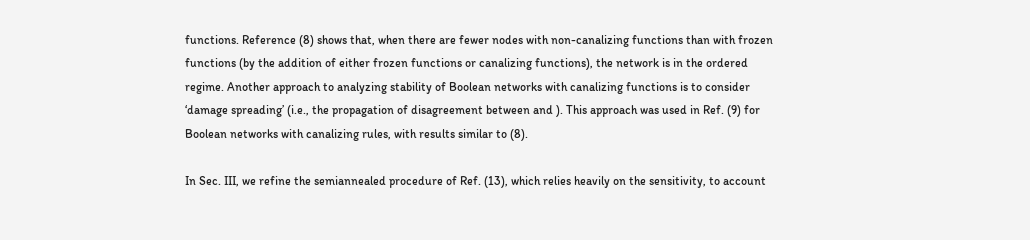functions. Reference (8) shows that, when there are fewer nodes with non-canalizing functions than with frozen functions (by the addition of either frozen functions or canalizing functions), the network is in the ordered regime. Another approach to analyzing stability of Boolean networks with canalizing functions is to consider ‘damage spreading’ (i.e., the propagation of disagreement between and ). This approach was used in Ref. (9) for Boolean networks with canalizing rules, with results similar to (8).

In Sec. III, we refine the semiannealed procedure of Ref. (13), which relies heavily on the sensitivity, to account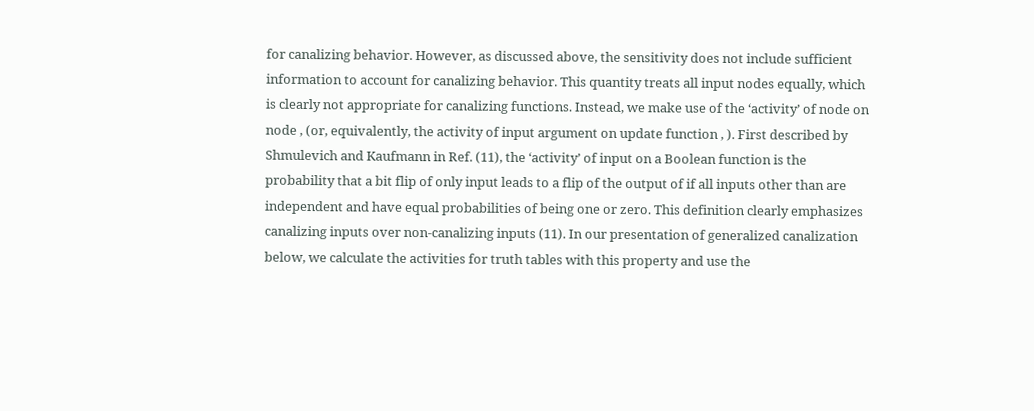for canalizing behavior. However, as discussed above, the sensitivity does not include sufficient information to account for canalizing behavior. This quantity treats all input nodes equally, which is clearly not appropriate for canalizing functions. Instead, we make use of the ‘activity’ of node on node , (or, equivalently, the activity of input argument on update function , ). First described by Shmulevich and Kaufmann in Ref. (11), the ‘activity’ of input on a Boolean function is the probability that a bit flip of only input leads to a flip of the output of if all inputs other than are independent and have equal probabilities of being one or zero. This definition clearly emphasizes canalizing inputs over non-canalizing inputs (11). In our presentation of generalized canalization below, we calculate the activities for truth tables with this property and use the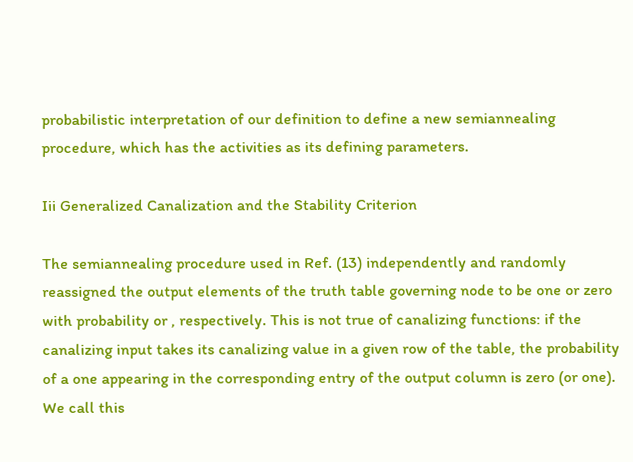probabilistic interpretation of our definition to define a new semiannealing procedure, which has the activities as its defining parameters.

Iii Generalized Canalization and the Stability Criterion

The semiannealing procedure used in Ref. (13) independently and randomly reassigned the output elements of the truth table governing node to be one or zero with probability or , respectively. This is not true of canalizing functions: if the canalizing input takes its canalizing value in a given row of the table, the probability of a one appearing in the corresponding entry of the output column is zero (or one). We call this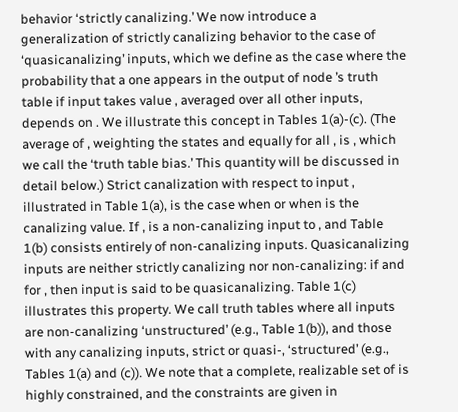behavior ‘strictly canalizing.’ We now introduce a generalization of strictly canalizing behavior to the case of ‘quasicanalizing’ inputs, which we define as the case where the probability that a one appears in the output of node ’s truth table if input takes value , averaged over all other inputs, depends on . We illustrate this concept in Tables 1(a)-(c). (The average of , weighting the states and equally for all , is , which we call the ‘truth table bias.’ This quantity will be discussed in detail below.) Strict canalization with respect to input , illustrated in Table 1(a), is the case when or when is the canalizing value. If , is a non-canalizing input to , and Table 1(b) consists entirely of non-canalizing inputs. Quasicanalizing inputs are neither strictly canalizing nor non-canalizing: if and for , then input is said to be quasicanalizing. Table 1(c) illustrates this property. We call truth tables where all inputs are non-canalizing ‘unstructured’ (e.g., Table 1(b)), and those with any canalizing inputs, strict or quasi-, ‘structured’ (e.g., Tables 1(a) and (c)). We note that a complete, realizable set of is highly constrained, and the constraints are given in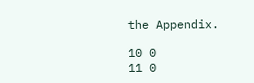the Appendix.

10 0
11 0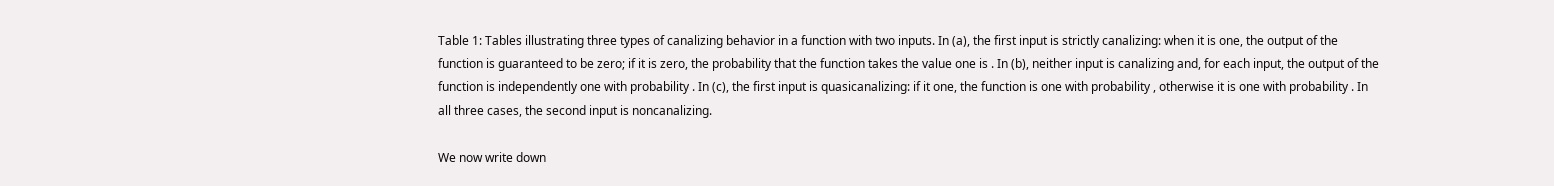Table 1: Tables illustrating three types of canalizing behavior in a function with two inputs. In (a), the first input is strictly canalizing: when it is one, the output of the function is guaranteed to be zero; if it is zero, the probability that the function takes the value one is . In (b), neither input is canalizing and, for each input, the output of the function is independently one with probability . In (c), the first input is quasicanalizing: if it one, the function is one with probability , otherwise it is one with probability . In all three cases, the second input is noncanalizing.

We now write down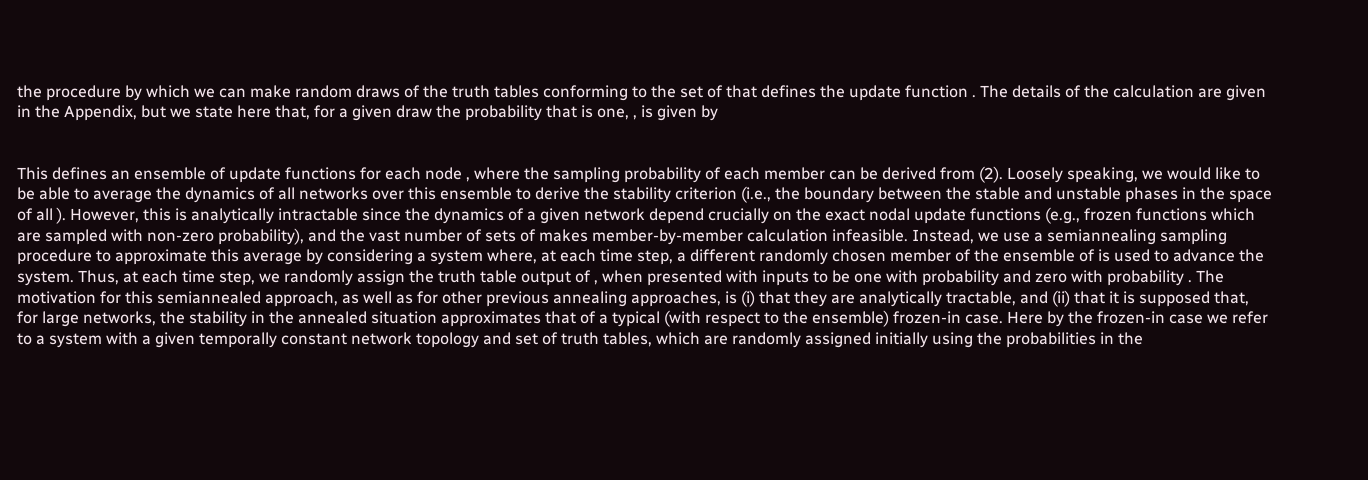the procedure by which we can make random draws of the truth tables conforming to the set of that defines the update function . The details of the calculation are given in the Appendix, but we state here that, for a given draw the probability that is one, , is given by


This defines an ensemble of update functions for each node , where the sampling probability of each member can be derived from (2). Loosely speaking, we would like to be able to average the dynamics of all networks over this ensemble to derive the stability criterion (i.e., the boundary between the stable and unstable phases in the space of all ). However, this is analytically intractable since the dynamics of a given network depend crucially on the exact nodal update functions (e.g., frozen functions which are sampled with non-zero probability), and the vast number of sets of makes member-by-member calculation infeasible. Instead, we use a semiannealing sampling procedure to approximate this average by considering a system where, at each time step, a different randomly chosen member of the ensemble of is used to advance the system. Thus, at each time step, we randomly assign the truth table output of , when presented with inputs to be one with probability and zero with probability . The motivation for this semiannealed approach, as well as for other previous annealing approaches, is (i) that they are analytically tractable, and (ii) that it is supposed that, for large networks, the stability in the annealed situation approximates that of a typical (with respect to the ensemble) frozen-in case. Here by the frozen-in case we refer to a system with a given temporally constant network topology and set of truth tables, which are randomly assigned initially using the probabilities in the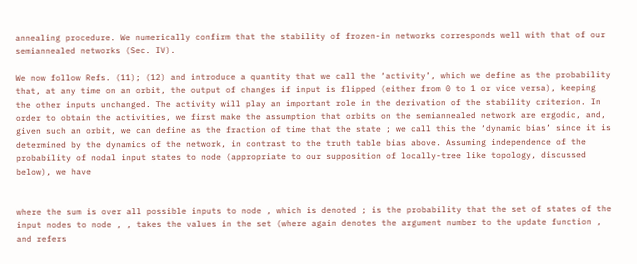annealing procedure. We numerically confirm that the stability of frozen-in networks corresponds well with that of our semiannealed networks (Sec. IV).

We now follow Refs. (11); (12) and introduce a quantity that we call the ‘activity’, which we define as the probability that, at any time on an orbit, the output of changes if input is flipped (either from 0 to 1 or vice versa), keeping the other inputs unchanged. The activity will play an important role in the derivation of the stability criterion. In order to obtain the activities, we first make the assumption that orbits on the semiannealed network are ergodic, and, given such an orbit, we can define as the fraction of time that the state ; we call this the ‘dynamic bias’ since it is determined by the dynamics of the network, in contrast to the truth table bias above. Assuming independence of the probability of nodal input states to node (appropriate to our supposition of locally-tree like topology, discussed below), we have


where the sum is over all possible inputs to node , which is denoted ; is the probability that the set of states of the input nodes to node , , takes the values in the set (where again denotes the argument number to the update function , and refers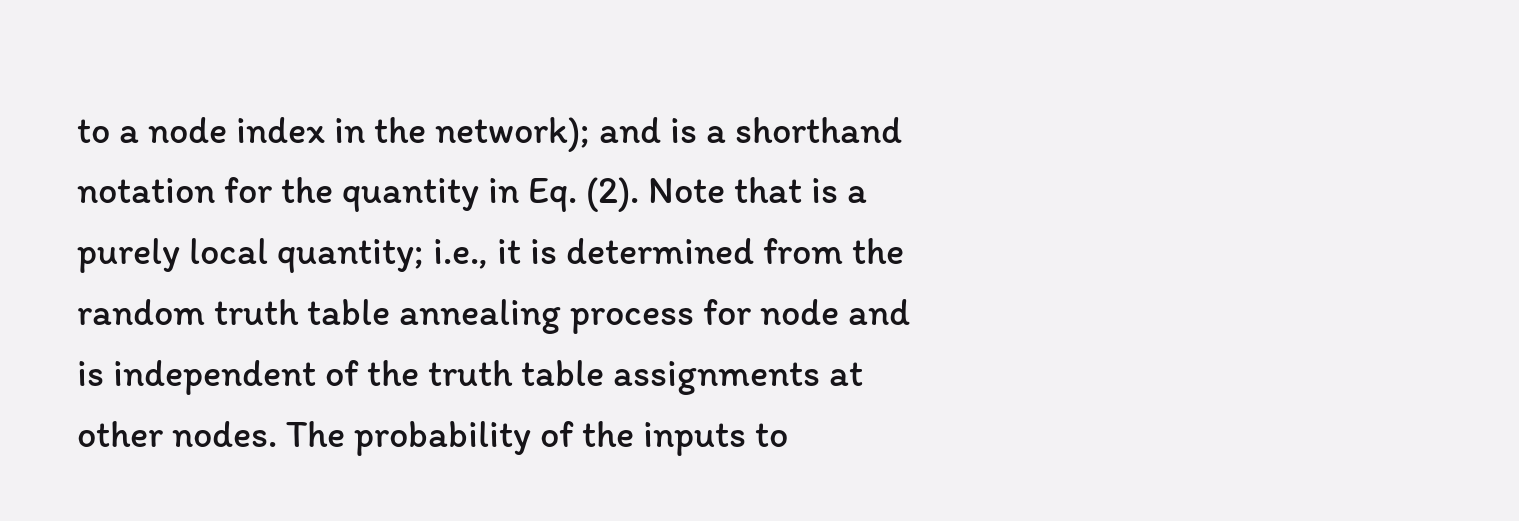to a node index in the network); and is a shorthand notation for the quantity in Eq. (2). Note that is a purely local quantity; i.e., it is determined from the random truth table annealing process for node and is independent of the truth table assignments at other nodes. The probability of the inputs to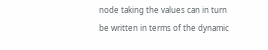node taking the values can in turn be written in terms of the dynamic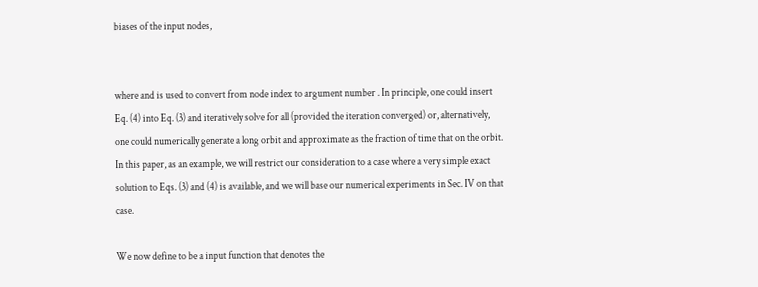biases of the input nodes,


where and is used to convert from node index to argument number . In principle, one could insert Eq. (4) into Eq. (3) and iteratively solve for all (provided the iteration converged) or, alternatively, one could numerically generate a long orbit and approximate as the fraction of time that on the orbit. In this paper, as an example, we will restrict our consideration to a case where a very simple exact solution to Eqs. (3) and (4) is available, and we will base our numerical experiments in Sec. IV on that case.

We now define to be a input function that denotes the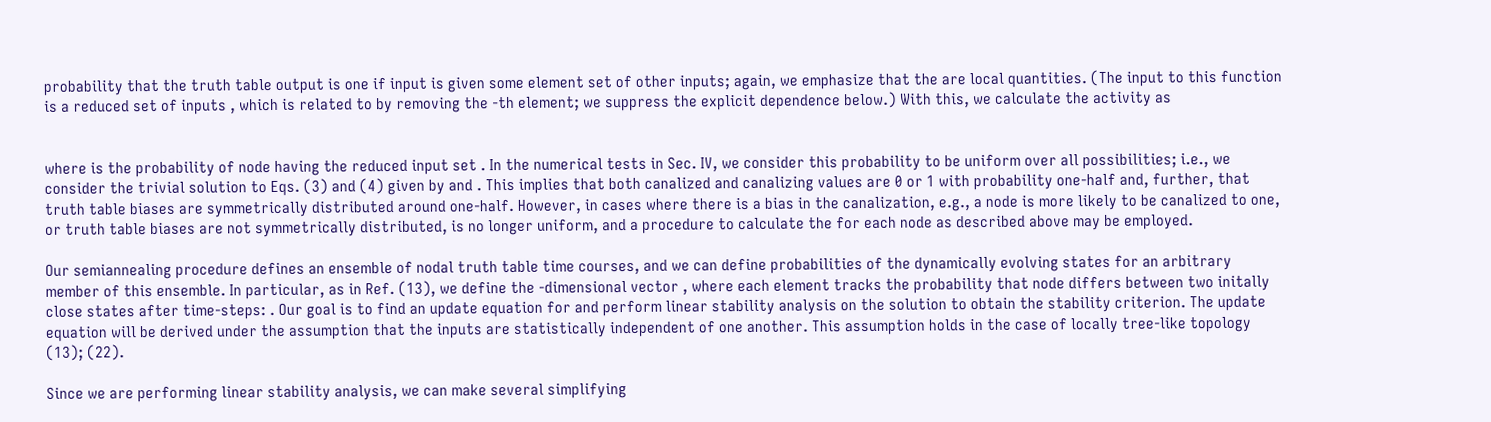probability that the truth table output is one if input is given some element set of other inputs; again, we emphasize that the are local quantities. (The input to this function is a reduced set of inputs , which is related to by removing the -th element; we suppress the explicit dependence below.) With this, we calculate the activity as


where is the probability of node having the reduced input set . In the numerical tests in Sec. IV, we consider this probability to be uniform over all possibilities; i.e., we consider the trivial solution to Eqs. (3) and (4) given by and . This implies that both canalized and canalizing values are 0 or 1 with probability one-half and, further, that truth table biases are symmetrically distributed around one-half. However, in cases where there is a bias in the canalization, e.g., a node is more likely to be canalized to one, or truth table biases are not symmetrically distributed, is no longer uniform, and a procedure to calculate the for each node as described above may be employed.

Our semiannealing procedure defines an ensemble of nodal truth table time courses, and we can define probabilities of the dynamically evolving states for an arbitrary member of this ensemble. In particular, as in Ref. (13), we define the -dimensional vector , where each element tracks the probability that node differs between two initally close states after time-steps: . Our goal is to find an update equation for and perform linear stability analysis on the solution to obtain the stability criterion. The update equation will be derived under the assumption that the inputs are statistically independent of one another. This assumption holds in the case of locally tree-like topology (13); (22).

Since we are performing linear stability analysis, we can make several simplifying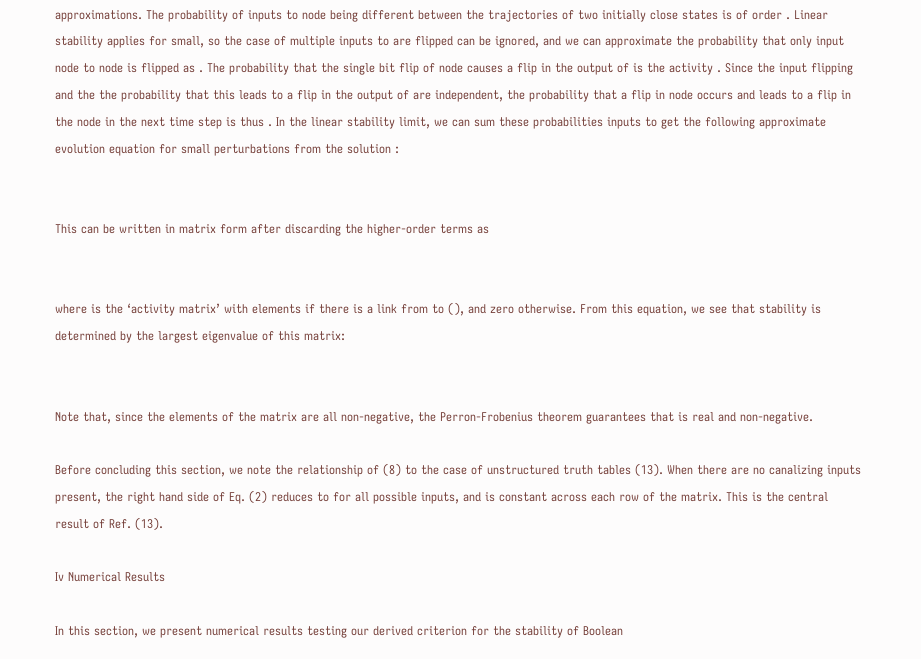approximations. The probability of inputs to node being different between the trajectories of two initially close states is of order . Linear stability applies for small, so the case of multiple inputs to are flipped can be ignored, and we can approximate the probability that only input node to node is flipped as . The probability that the single bit flip of node causes a flip in the output of is the activity . Since the input flipping and the the probability that this leads to a flip in the output of are independent, the probability that a flip in node occurs and leads to a flip in the node in the next time step is thus . In the linear stability limit, we can sum these probabilities inputs to get the following approximate evolution equation for small perturbations from the solution :


This can be written in matrix form after discarding the higher-order terms as


where is the ‘activity matrix’ with elements if there is a link from to (), and zero otherwise. From this equation, we see that stability is determined by the largest eigenvalue of this matrix:


Note that, since the elements of the matrix are all non-negative, the Perron-Frobenius theorem guarantees that is real and non-negative.

Before concluding this section, we note the relationship of (8) to the case of unstructured truth tables (13). When there are no canalizing inputs present, the right hand side of Eq. (2) reduces to for all possible inputs, and is constant across each row of the matrix. This is the central result of Ref. (13).

Iv Numerical Results

In this section, we present numerical results testing our derived criterion for the stability of Boolean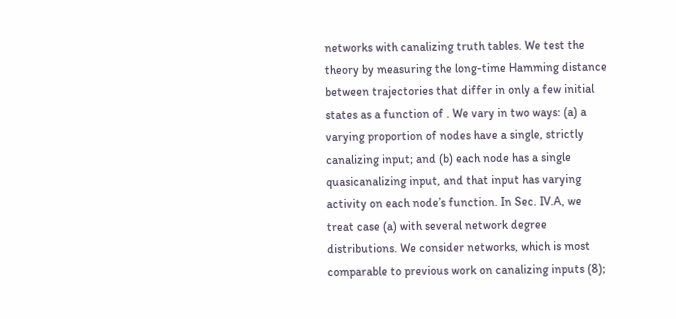networks with canalizing truth tables. We test the theory by measuring the long-time Hamming distance between trajectories that differ in only a few initial states as a function of . We vary in two ways: (a) a varying proportion of nodes have a single, strictly canalizing input; and (b) each node has a single quasicanalizing input, and that input has varying activity on each node’s function. In Sec. IV.A, we treat case (a) with several network degree distributions. We consider networks, which is most comparable to previous work on canalizing inputs (8);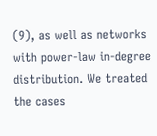(9), as well as networks with power-law in-degree distribution. We treated the cases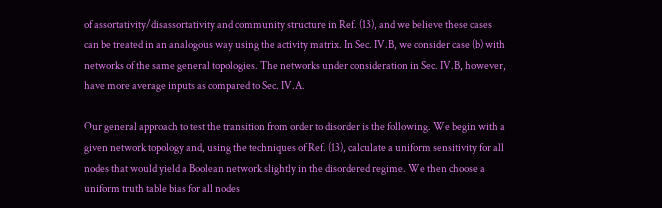of assortativity/disassortativity and community structure in Ref. (13), and we believe these cases can be treated in an analogous way using the activity matrix. In Sec. IV.B, we consider case (b) with networks of the same general topologies. The networks under consideration in Sec. IV.B, however, have more average inputs as compared to Sec. IV.A.

Our general approach to test the transition from order to disorder is the following. We begin with a given network topology and, using the techniques of Ref. (13), calculate a uniform sensitivity for all nodes that would yield a Boolean network slightly in the disordered regime. We then choose a uniform truth table bias for all nodes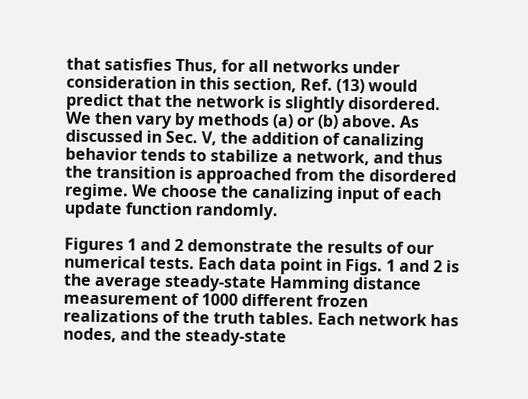that satisfies Thus, for all networks under consideration in this section, Ref. (13) would predict that the network is slightly disordered. We then vary by methods (a) or (b) above. As discussed in Sec. V, the addition of canalizing behavior tends to stabilize a network, and thus the transition is approached from the disordered regime. We choose the canalizing input of each update function randomly.

Figures 1 and 2 demonstrate the results of our numerical tests. Each data point in Figs. 1 and 2 is the average steady-state Hamming distance measurement of 1000 different frozen realizations of the truth tables. Each network has nodes, and the steady-state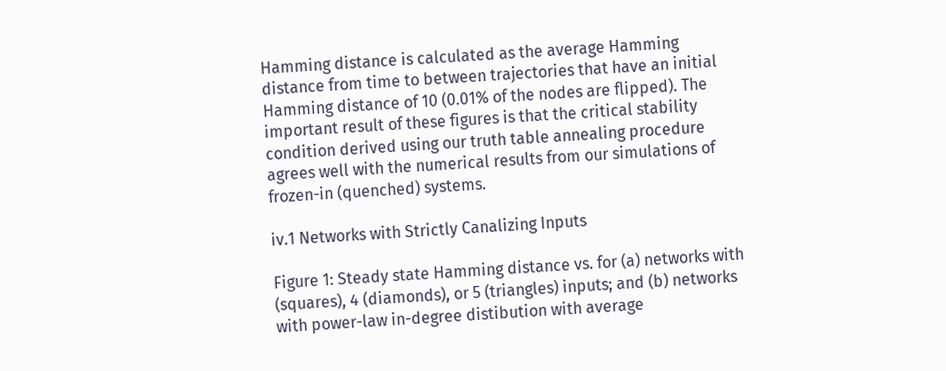Hamming distance is calculated as the average Hamming distance from time to between trajectories that have an initial Hamming distance of 10 (0.01% of the nodes are flipped). The important result of these figures is that the critical stability condition derived using our truth table annealing procedure agrees well with the numerical results from our simulations of frozen-in (quenched) systems.

iv.1 Networks with Strictly Canalizing Inputs

Figure 1: Steady state Hamming distance vs. for (a) networks with (squares), 4 (diamonds), or 5 (triangles) inputs; and (b) networks with power-law in-degree distibution with average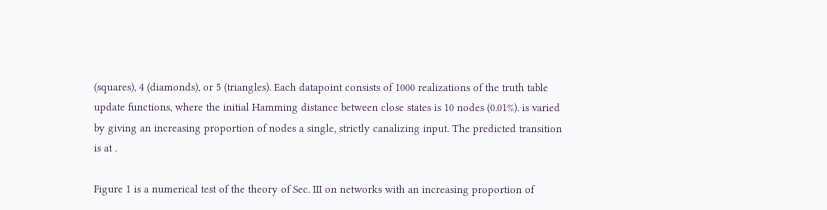(squares), 4 (diamonds), or 5 (triangles). Each datapoint consists of 1000 realizations of the truth table update functions, where the initial Hamming distance between close states is 10 nodes (0.01%). is varied by giving an increasing proportion of nodes a single, strictly canalizing input. The predicted transition is at .

Figure 1 is a numerical test of the theory of Sec. III on networks with an increasing proportion of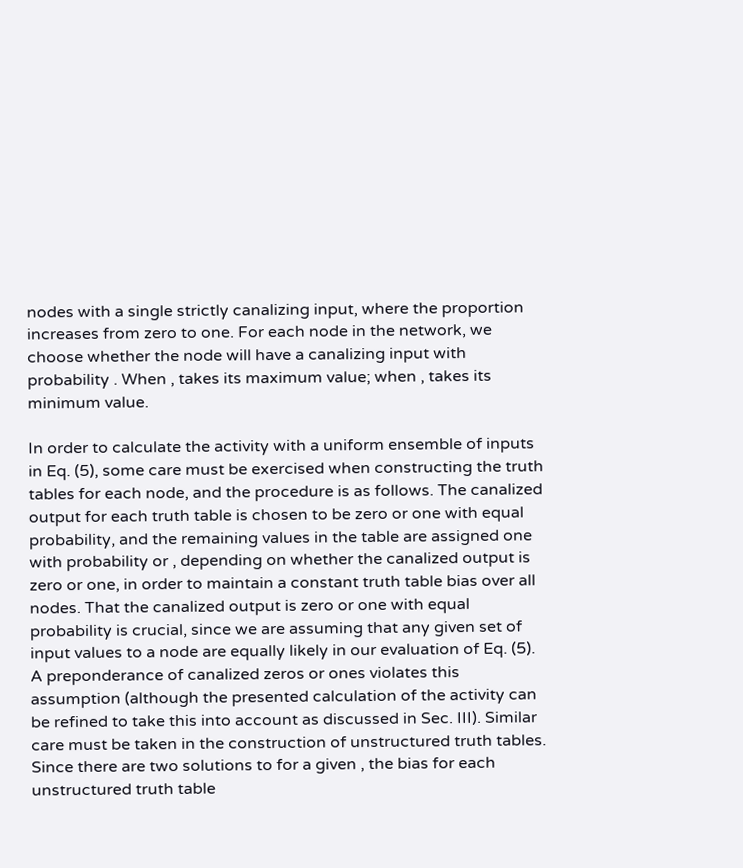nodes with a single strictly canalizing input, where the proportion increases from zero to one. For each node in the network, we choose whether the node will have a canalizing input with probability . When , takes its maximum value; when , takes its minimum value.

In order to calculate the activity with a uniform ensemble of inputs in Eq. (5), some care must be exercised when constructing the truth tables for each node, and the procedure is as follows. The canalized output for each truth table is chosen to be zero or one with equal probability, and the remaining values in the table are assigned one with probability or , depending on whether the canalized output is zero or one, in order to maintain a constant truth table bias over all nodes. That the canalized output is zero or one with equal probability is crucial, since we are assuming that any given set of input values to a node are equally likely in our evaluation of Eq. (5). A preponderance of canalized zeros or ones violates this assumption (although the presented calculation of the activity can be refined to take this into account as discussed in Sec. III). Similar care must be taken in the construction of unstructured truth tables. Since there are two solutions to for a given , the bias for each unstructured truth table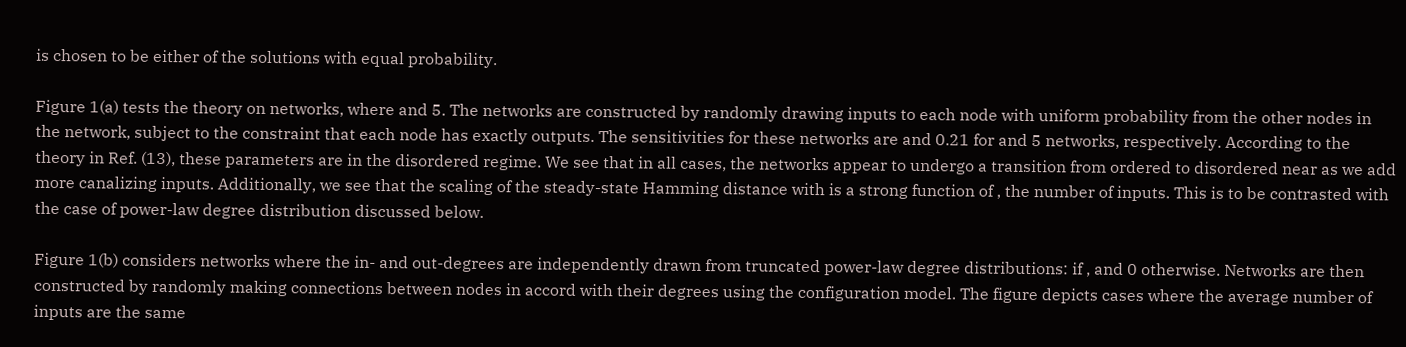is chosen to be either of the solutions with equal probability.

Figure 1(a) tests the theory on networks, where and 5. The networks are constructed by randomly drawing inputs to each node with uniform probability from the other nodes in the network, subject to the constraint that each node has exactly outputs. The sensitivities for these networks are and 0.21 for and 5 networks, respectively. According to the theory in Ref. (13), these parameters are in the disordered regime. We see that in all cases, the networks appear to undergo a transition from ordered to disordered near as we add more canalizing inputs. Additionally, we see that the scaling of the steady-state Hamming distance with is a strong function of , the number of inputs. This is to be contrasted with the case of power-law degree distribution discussed below.

Figure 1(b) considers networks where the in- and out-degrees are independently drawn from truncated power-law degree distributions: if , and 0 otherwise. Networks are then constructed by randomly making connections between nodes in accord with their degrees using the configuration model. The figure depicts cases where the average number of inputs are the same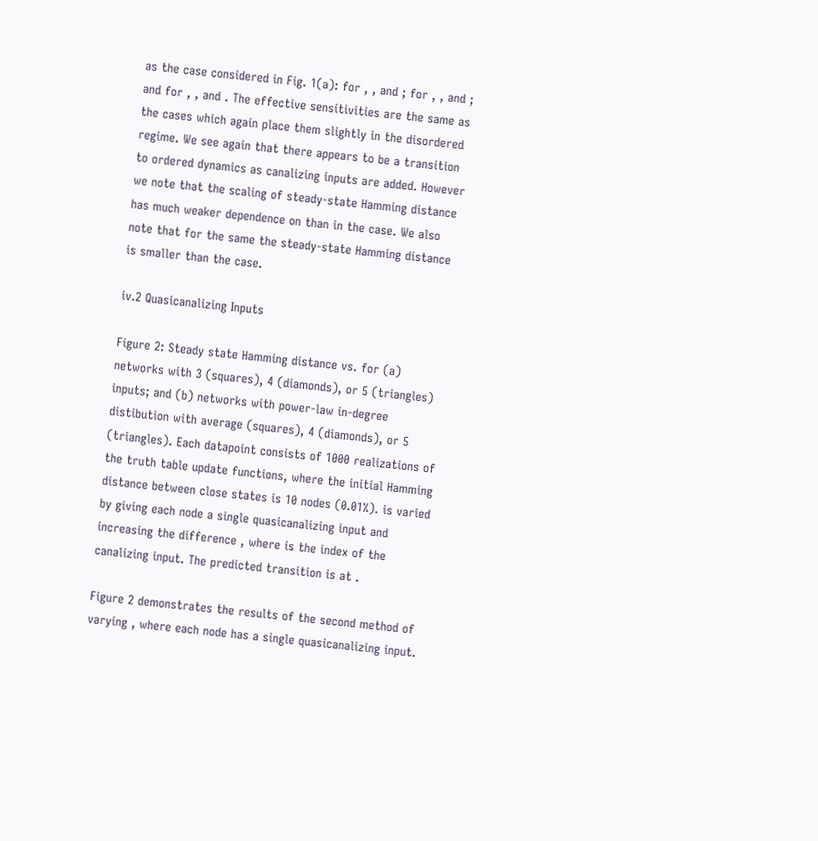as the case considered in Fig. 1(a): for , , and ; for , , and ; and for , , and . The effective sensitivities are the same as the cases which again place them slightly in the disordered regime. We see again that there appears to be a transition to ordered dynamics as canalizing inputs are added. However we note that the scaling of steady-state Hamming distance has much weaker dependence on than in the case. We also note that for the same the steady-state Hamming distance is smaller than the case.

iv.2 Quasicanalizing Inputs

Figure 2: Steady state Hamming distance vs. for (a) networks with 3 (squares), 4 (diamonds), or 5 (triangles) inputs; and (b) networks with power-law in-degree distibution with average (squares), 4 (diamonds), or 5 (triangles). Each datapoint consists of 1000 realizations of the truth table update functions, where the initial Hamming distance between close states is 10 nodes (0.01%). is varied by giving each node a single quasicanalizing input and increasing the difference , where is the index of the canalizing input. The predicted transition is at .

Figure 2 demonstrates the results of the second method of varying , where each node has a single quasicanalizing input.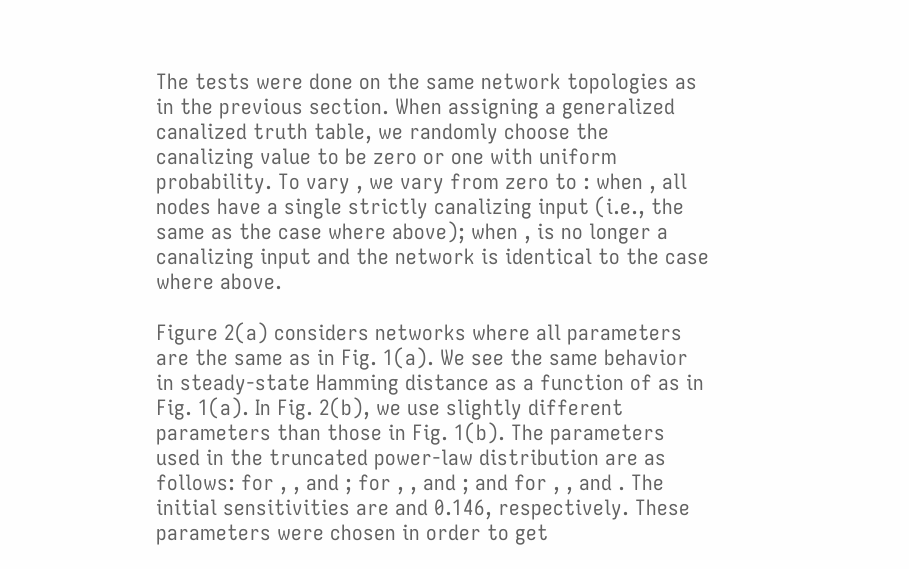The tests were done on the same network topologies as in the previous section. When assigning a generalized canalized truth table, we randomly choose the canalizing value to be zero or one with uniform probability. To vary , we vary from zero to : when , all nodes have a single strictly canalizing input (i.e., the same as the case where above); when , is no longer a canalizing input and the network is identical to the case where above.

Figure 2(a) considers networks where all parameters are the same as in Fig. 1(a). We see the same behavior in steady-state Hamming distance as a function of as in Fig. 1(a). In Fig. 2(b), we use slightly different parameters than those in Fig. 1(b). The parameters used in the truncated power-law distribution are as follows: for , , and ; for , , and ; and for , , and . The initial sensitivities are and 0.146, respectively. These parameters were chosen in order to get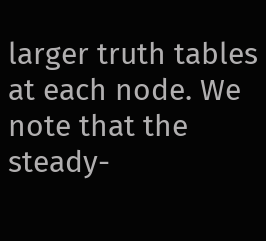larger truth tables at each node. We note that the steady-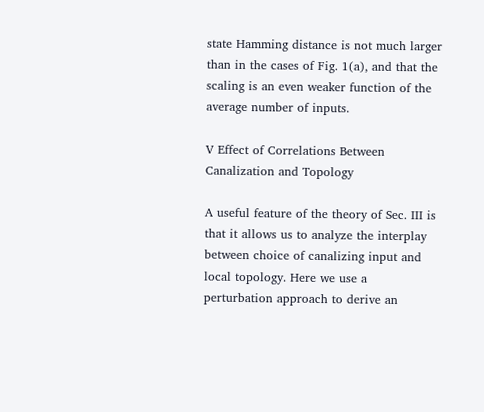state Hamming distance is not much larger than in the cases of Fig. 1(a), and that the scaling is an even weaker function of the average number of inputs.

V Effect of Correlations Between Canalization and Topology

A useful feature of the theory of Sec. III is that it allows us to analyze the interplay between choice of canalizing input and local topology. Here we use a perturbation approach to derive an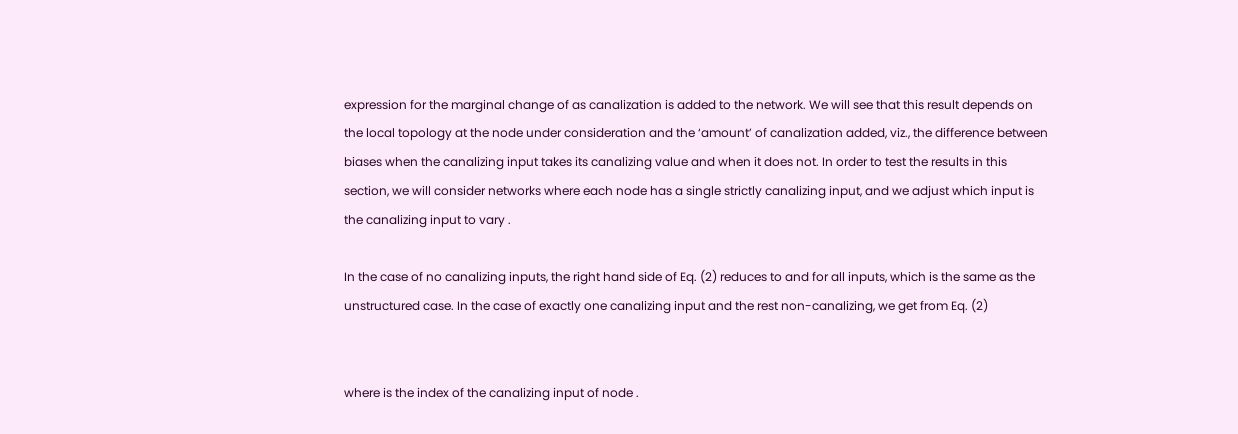expression for the marginal change of as canalization is added to the network. We will see that this result depends on the local topology at the node under consideration and the ‘amount’ of canalization added, viz., the difference between biases when the canalizing input takes its canalizing value and when it does not. In order to test the results in this section, we will consider networks where each node has a single strictly canalizing input, and we adjust which input is the canalizing input to vary .

In the case of no canalizing inputs, the right hand side of Eq. (2) reduces to and for all inputs, which is the same as the unstructured case. In the case of exactly one canalizing input and the rest non-canalizing, we get from Eq. (2)


where is the index of the canalizing input of node .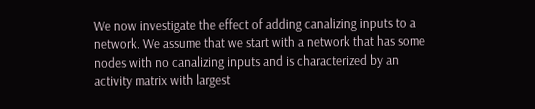We now investigate the effect of adding canalizing inputs to a network. We assume that we start with a network that has some nodes with no canalizing inputs and is characterized by an activity matrix with largest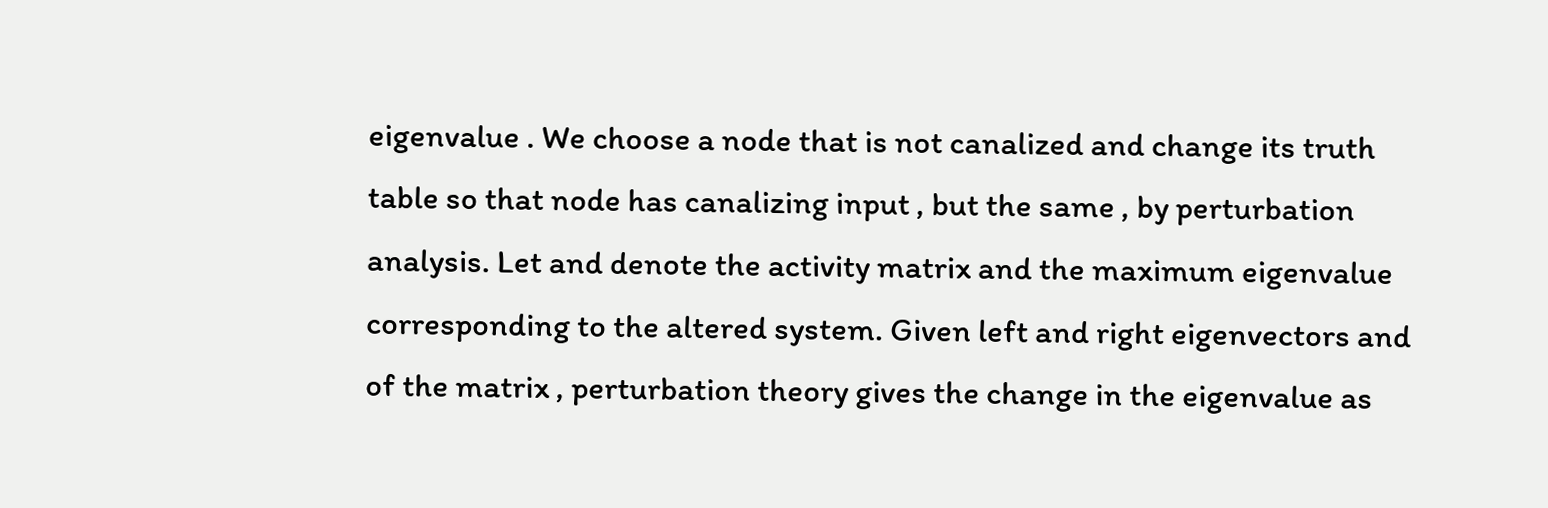eigenvalue . We choose a node that is not canalized and change its truth table so that node has canalizing input , but the same , by perturbation analysis. Let and denote the activity matrix and the maximum eigenvalue corresponding to the altered system. Given left and right eigenvectors and of the matrix , perturbation theory gives the change in the eigenvalue as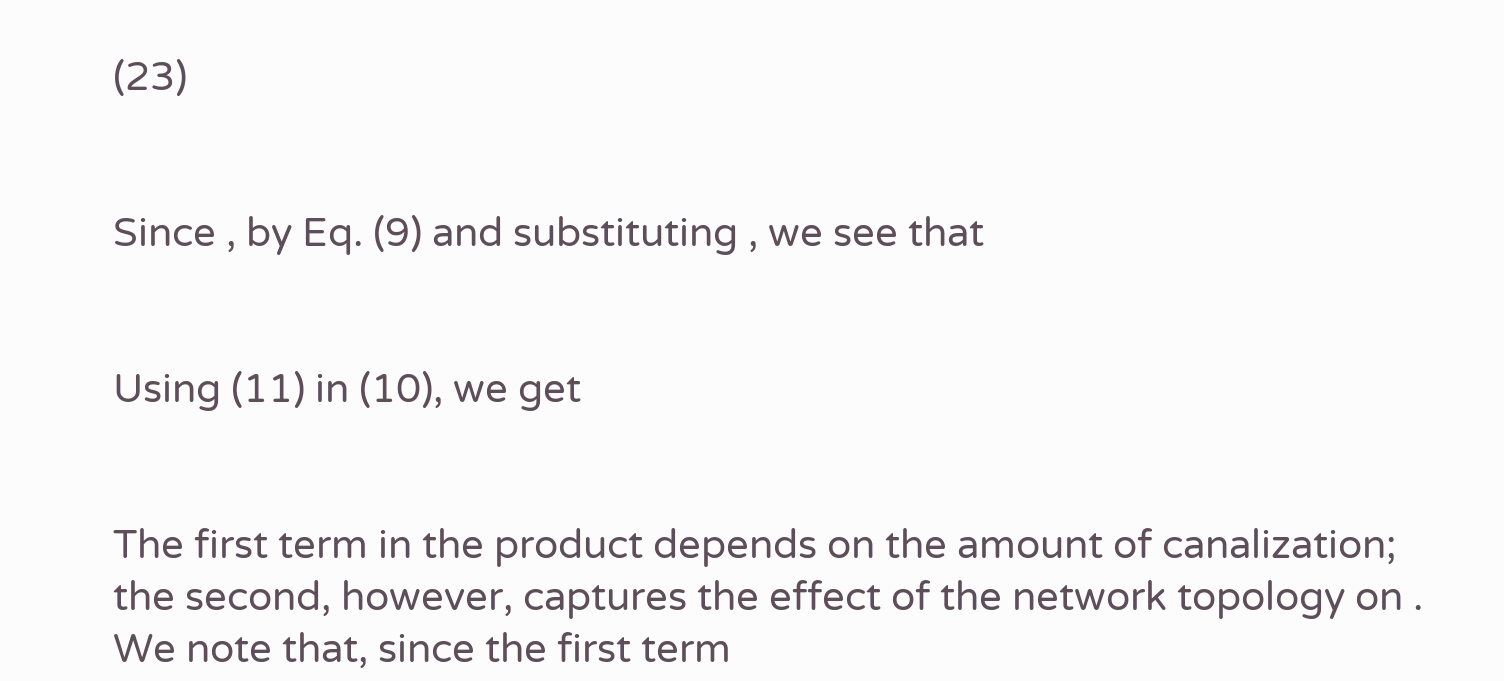(23)


Since , by Eq. (9) and substituting , we see that


Using (11) in (10), we get


The first term in the product depends on the amount of canalization; the second, however, captures the effect of the network topology on . We note that, since the first term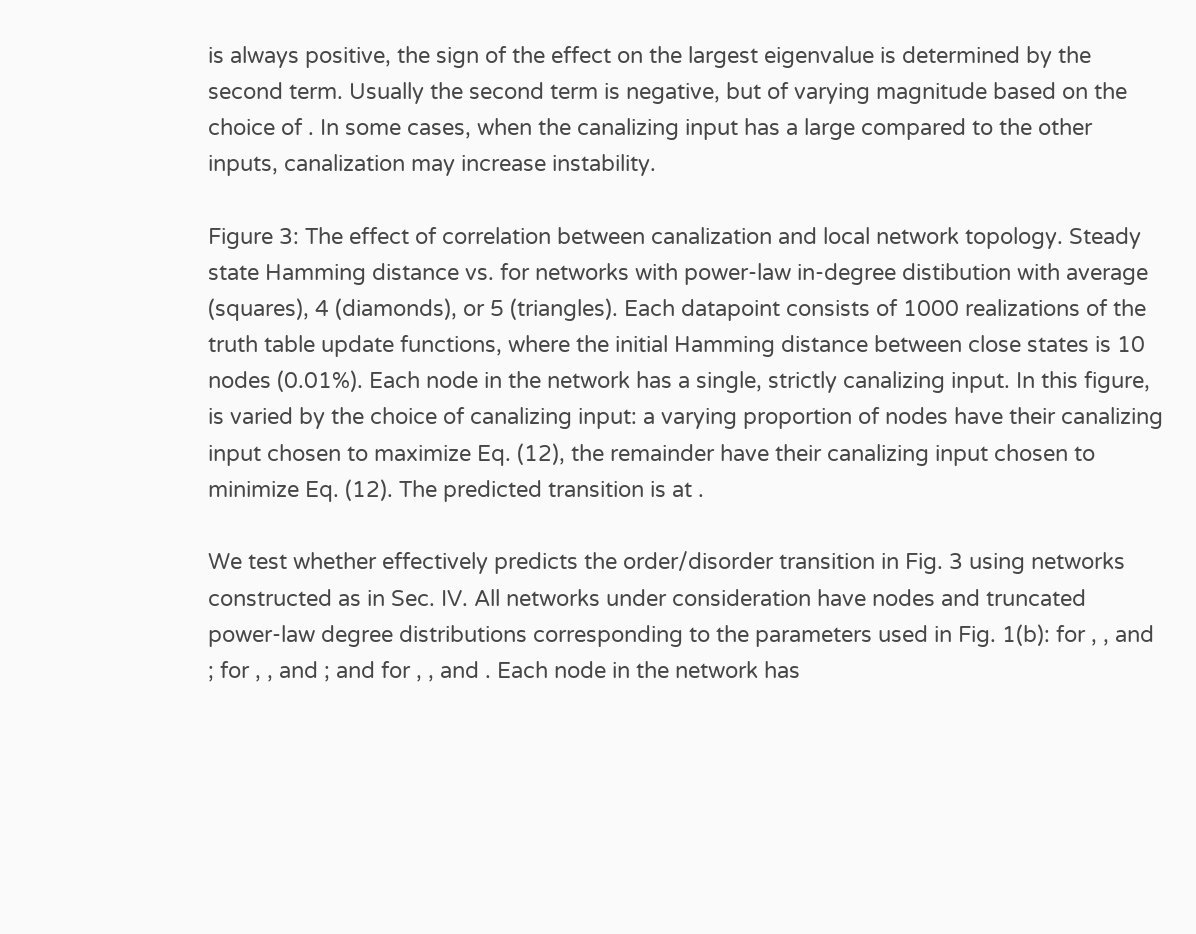is always positive, the sign of the effect on the largest eigenvalue is determined by the second term. Usually the second term is negative, but of varying magnitude based on the choice of . In some cases, when the canalizing input has a large compared to the other inputs, canalization may increase instability.

Figure 3: The effect of correlation between canalization and local network topology. Steady state Hamming distance vs. for networks with power-law in-degree distibution with average (squares), 4 (diamonds), or 5 (triangles). Each datapoint consists of 1000 realizations of the truth table update functions, where the initial Hamming distance between close states is 10 nodes (0.01%). Each node in the network has a single, strictly canalizing input. In this figure, is varied by the choice of canalizing input: a varying proportion of nodes have their canalizing input chosen to maximize Eq. (12), the remainder have their canalizing input chosen to minimize Eq. (12). The predicted transition is at .

We test whether effectively predicts the order/disorder transition in Fig. 3 using networks constructed as in Sec. IV. All networks under consideration have nodes and truncated power-law degree distributions corresponding to the parameters used in Fig. 1(b): for , , and ; for , , and ; and for , , and . Each node in the network has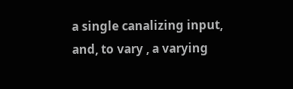a single canalizing input, and, to vary , a varying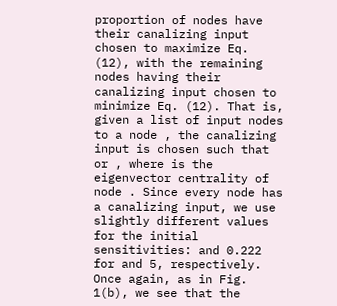proportion of nodes have their canalizing input chosen to maximize Eq. (12), with the remaining nodes having their canalizing input chosen to minimize Eq. (12). That is, given a list of input nodes to a node , the canalizing input is chosen such that or , where is the eigenvector centrality of node . Since every node has a canalizing input, we use slightly different values for the initial sensitivities: and 0.222 for and 5, respectively. Once again, as in Fig. 1(b), we see that the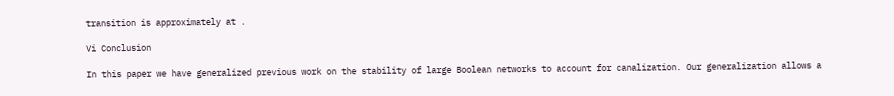transition is approximately at .

Vi Conclusion

In this paper we have generalized previous work on the stability of large Boolean networks to account for canalization. Our generalization allows a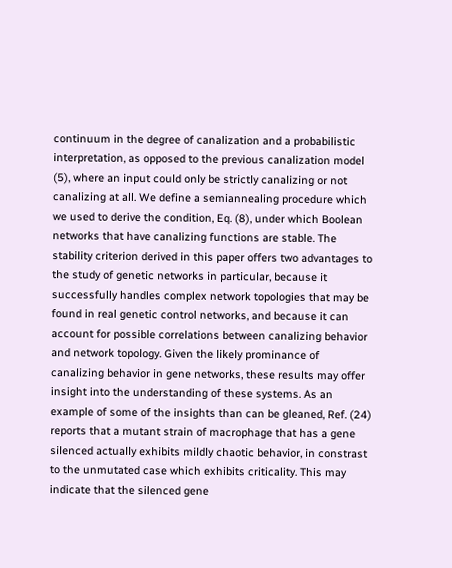continuum in the degree of canalization and a probabilistic interpretation, as opposed to the previous canalization model (5), where an input could only be strictly canalizing or not canalizing at all. We define a semiannealing procedure which we used to derive the condition, Eq. (8), under which Boolean networks that have canalizing functions are stable. The stability criterion derived in this paper offers two advantages to the study of genetic networks in particular, because it successfully handles complex network topologies that may be found in real genetic control networks, and because it can account for possible correlations between canalizing behavior and network topology. Given the likely prominance of canalizing behavior in gene networks, these results may offer insight into the understanding of these systems. As an example of some of the insights than can be gleaned, Ref. (24) reports that a mutant strain of macrophage that has a gene silenced actually exhibits mildly chaotic behavior, in constrast to the unmutated case which exhibits criticality. This may indicate that the silenced gene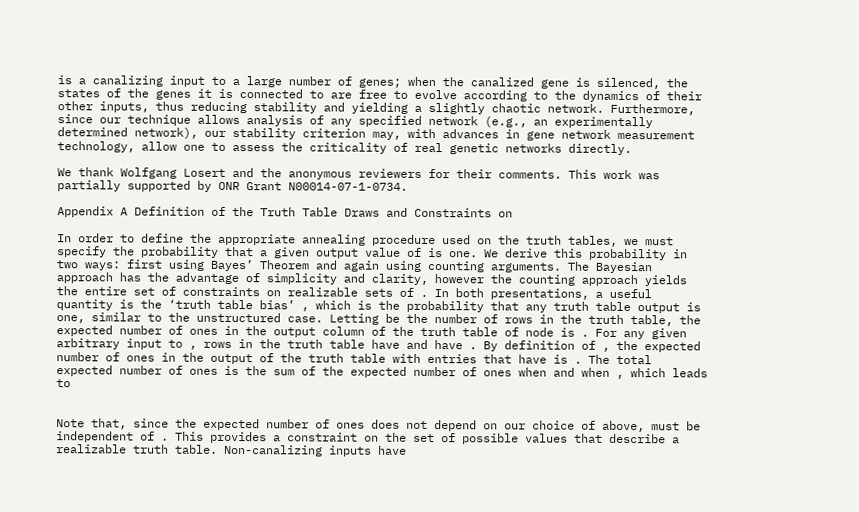is a canalizing input to a large number of genes; when the canalized gene is silenced, the states of the genes it is connected to are free to evolve according to the dynamics of their other inputs, thus reducing stability and yielding a slightly chaotic network. Furthermore, since our technique allows analysis of any specified network (e.g., an experimentally determined network), our stability criterion may, with advances in gene network measurement technology, allow one to assess the criticality of real genetic networks directly.

We thank Wolfgang Losert and the anonymous reviewers for their comments. This work was partially supported by ONR Grant N00014-07-1-0734.

Appendix A Definition of the Truth Table Draws and Constraints on

In order to define the appropriate annealing procedure used on the truth tables, we must specify the probability that a given output value of is one. We derive this probability in two ways: first using Bayes’ Theorem and again using counting arguments. The Bayesian approach has the advantage of simplicity and clarity, however the counting approach yields the entire set of constraints on realizable sets of . In both presentations, a useful quantity is the ‘truth table bias’ , which is the probability that any truth table output is one, similar to the unstructured case. Letting be the number of rows in the truth table, the expected number of ones in the output column of the truth table of node is . For any given arbitrary input to , rows in the truth table have and have . By definition of , the expected number of ones in the output of the truth table with entries that have is . The total expected number of ones is the sum of the expected number of ones when and when , which leads to


Note that, since the expected number of ones does not depend on our choice of above, must be independent of . This provides a constraint on the set of possible values that describe a realizable truth table. Non-canalizing inputs have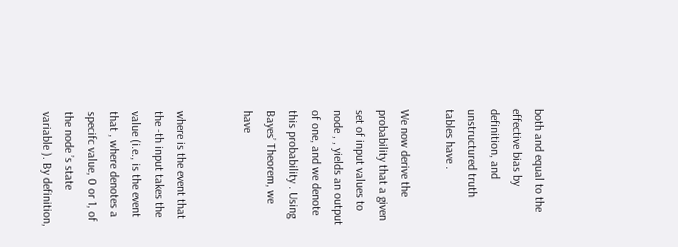both and equal to the effective bias by definition, and unstructured truth tables have .

We now derive the probability that a given set of input values to node , , yields an output of one, and we denote this probability . Using Bayes’ Theorem, we have


where is the event that the -th input takes the value (i.e., is the event that , where denotes a specifc value, 0 or 1, of the node ’s state variable ). By definition,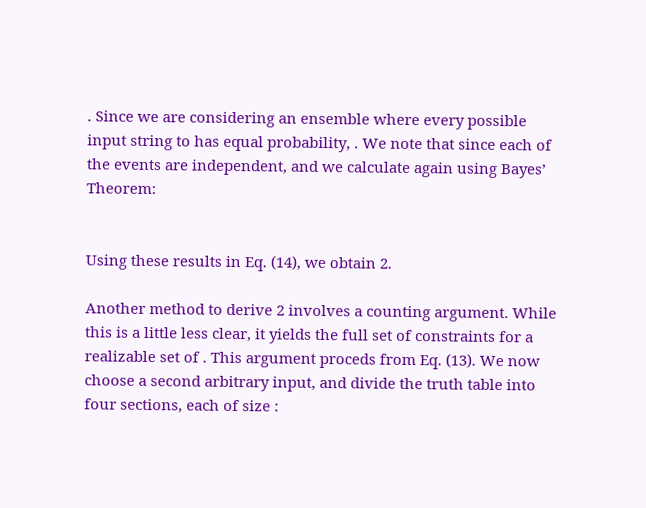. Since we are considering an ensemble where every possible input string to has equal probability, . We note that since each of the events are independent, and we calculate again using Bayes’ Theorem:


Using these results in Eq. (14), we obtain 2.

Another method to derive 2 involves a counting argument. While this is a little less clear, it yields the full set of constraints for a realizable set of . This argument proceds from Eq. (13). We now choose a second arbitrary input, and divide the truth table into four sections, each of size :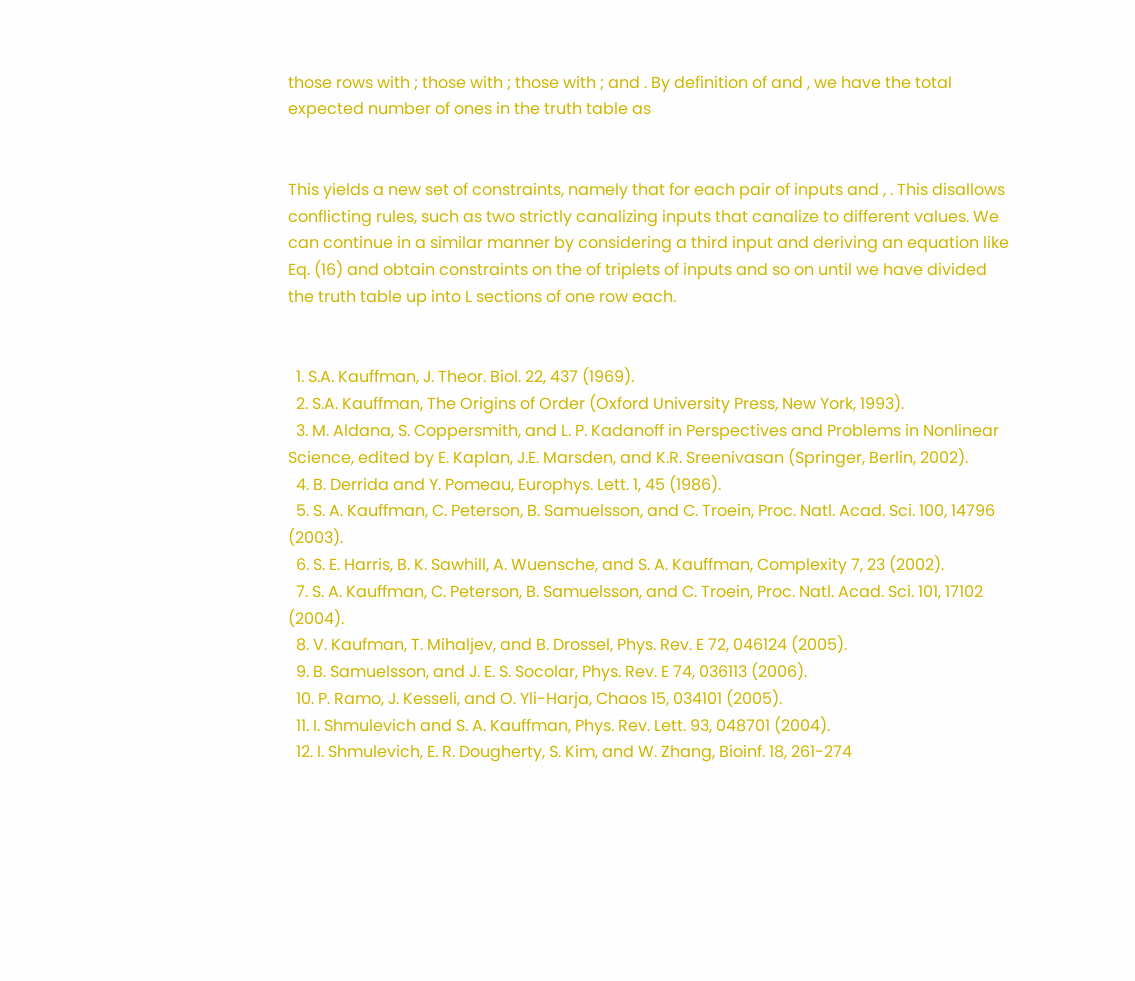those rows with ; those with ; those with ; and . By definition of and , we have the total expected number of ones in the truth table as


This yields a new set of constraints, namely that for each pair of inputs and , . This disallows conflicting rules, such as two strictly canalizing inputs that canalize to different values. We can continue in a similar manner by considering a third input and deriving an equation like Eq. (16) and obtain constraints on the of triplets of inputs and so on until we have divided the truth table up into L sections of one row each.


  1. S.A. Kauffman, J. Theor. Biol. 22, 437 (1969).
  2. S.A. Kauffman, The Origins of Order (Oxford University Press, New York, 1993).
  3. M. Aldana, S. Coppersmith, and L. P. Kadanoff in Perspectives and Problems in Nonlinear Science, edited by E. Kaplan, J.E. Marsden, and K.R. Sreenivasan (Springer, Berlin, 2002).
  4. B. Derrida and Y. Pomeau, Europhys. Lett. 1, 45 (1986).
  5. S. A. Kauffman, C. Peterson, B. Samuelsson, and C. Troein, Proc. Natl. Acad. Sci. 100, 14796 (2003).
  6. S. E. Harris, B. K. Sawhill, A. Wuensche, and S. A. Kauffman, Complexity 7, 23 (2002).
  7. S. A. Kauffman, C. Peterson, B. Samuelsson, and C. Troein, Proc. Natl. Acad. Sci. 101, 17102 (2004).
  8. V. Kaufman, T. Mihaljev, and B. Drossel, Phys. Rev. E 72, 046124 (2005).
  9. B. Samuelsson, and J. E. S. Socolar, Phys. Rev. E 74, 036113 (2006).
  10. P. Ramo, J. Kesseli, and O. Yli-Harja, Chaos 15, 034101 (2005).
  11. I. Shmulevich and S. A. Kauffman, Phys. Rev. Lett. 93, 048701 (2004).
  12. I. Shmulevich, E. R. Dougherty, S. Kim, and W. Zhang, Bioinf. 18, 261-274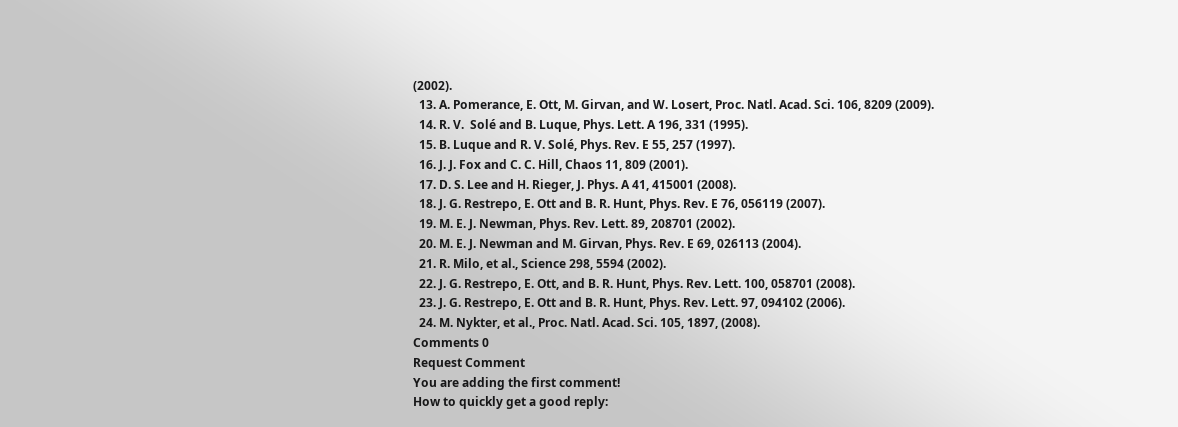(2002).
  13. A. Pomerance, E. Ott, M. Girvan, and W. Losert, Proc. Natl. Acad. Sci. 106, 8209 (2009).
  14. R. V.  Solé and B. Luque, Phys. Lett. A 196, 331 (1995).
  15. B. Luque and R. V. Solé, Phys. Rev. E 55, 257 (1997).
  16. J. J. Fox and C. C. Hill, Chaos 11, 809 (2001).
  17. D. S. Lee and H. Rieger, J. Phys. A 41, 415001 (2008).
  18. J. G. Restrepo, E. Ott and B. R. Hunt, Phys. Rev. E 76, 056119 (2007).
  19. M. E. J. Newman, Phys. Rev. Lett. 89, 208701 (2002).
  20. M. E. J. Newman and M. Girvan, Phys. Rev. E 69, 026113 (2004).
  21. R. Milo, et al., Science 298, 5594 (2002).
  22. J. G. Restrepo, E. Ott, and B. R. Hunt, Phys. Rev. Lett. 100, 058701 (2008).
  23. J. G. Restrepo, E. Ott and B. R. Hunt, Phys. Rev. Lett. 97, 094102 (2006).
  24. M. Nykter, et al., Proc. Natl. Acad. Sci. 105, 1897, (2008).
Comments 0
Request Comment
You are adding the first comment!
How to quickly get a good reply: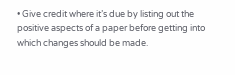• Give credit where it’s due by listing out the positive aspects of a paper before getting into which changes should be made.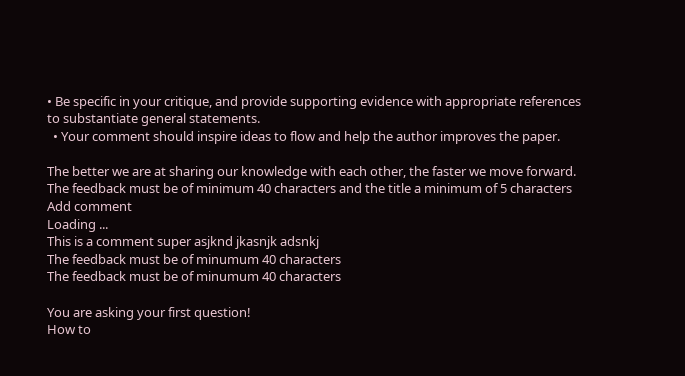• Be specific in your critique, and provide supporting evidence with appropriate references to substantiate general statements.
  • Your comment should inspire ideas to flow and help the author improves the paper.

The better we are at sharing our knowledge with each other, the faster we move forward.
The feedback must be of minimum 40 characters and the title a minimum of 5 characters
Add comment
Loading ...
This is a comment super asjknd jkasnjk adsnkj
The feedback must be of minumum 40 characters
The feedback must be of minumum 40 characters

You are asking your first question!
How to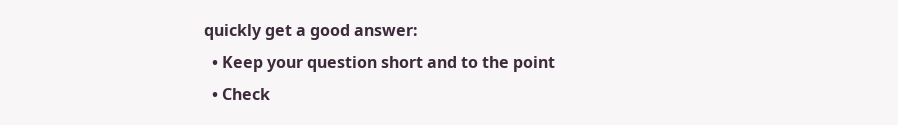quickly get a good answer:
  • Keep your question short and to the point
  • Check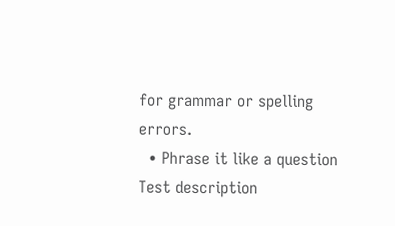for grammar or spelling errors.
  • Phrase it like a question
Test description